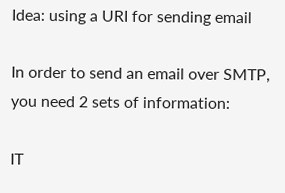Idea: using a URI for sending email

In order to send an email over SMTP, you need 2 sets of information:

IT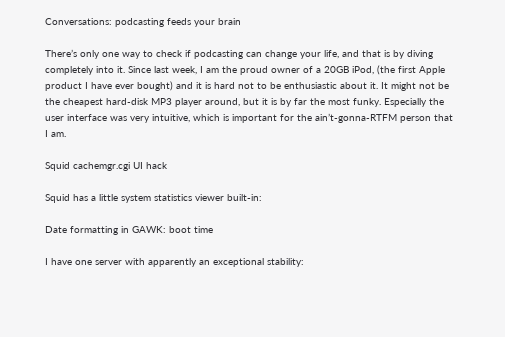Conversations: podcasting feeds your brain

There’s only one way to check if podcasting can change your life, and that is by diving completely into it. Since last week, I am the proud owner of a 20GB iPod, (the first Apple product I have ever bought) and it is hard not to be enthusiastic about it. It might not be the cheapest hard-disk MP3 player around, but it is by far the most funky. Especially the user interface was very intuitive, which is important for the ain’t-gonna-RTFM person that I am.

Squid cachemgr.cgi UI hack

Squid has a little system statistics viewer built-in:

Date formatting in GAWK: boot time

I have one server with apparently an exceptional stability: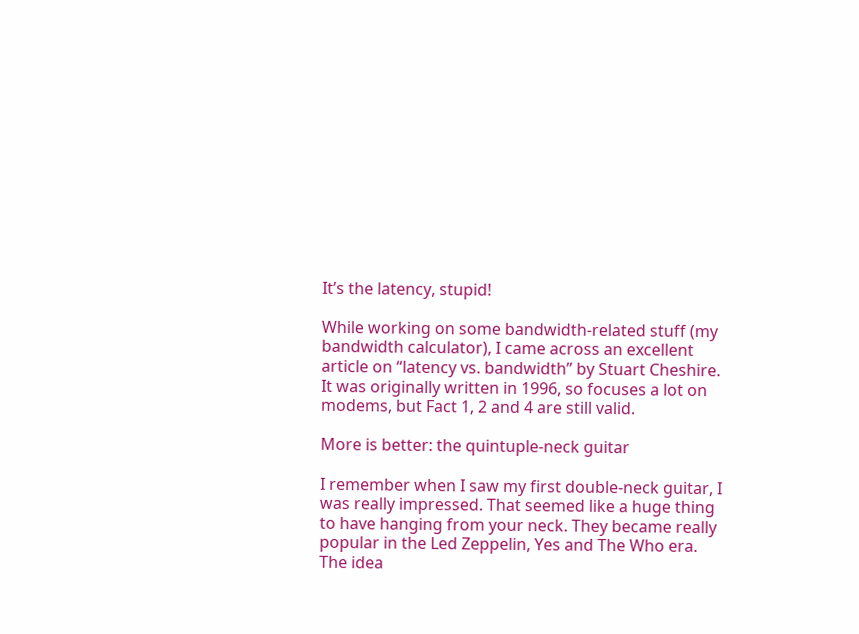It’s the latency, stupid!

While working on some bandwidth-related stuff (my bandwidth calculator), I came across an excellent article on “latency vs. bandwidth” by Stuart Cheshire. It was originally written in 1996, so focuses a lot on modems, but Fact 1, 2 and 4 are still valid.

More is better: the quintuple-neck guitar

I remember when I saw my first double-neck guitar, I was really impressed. That seemed like a huge thing to have hanging from your neck. They became really popular in the Led Zeppelin, Yes and The Who era. The idea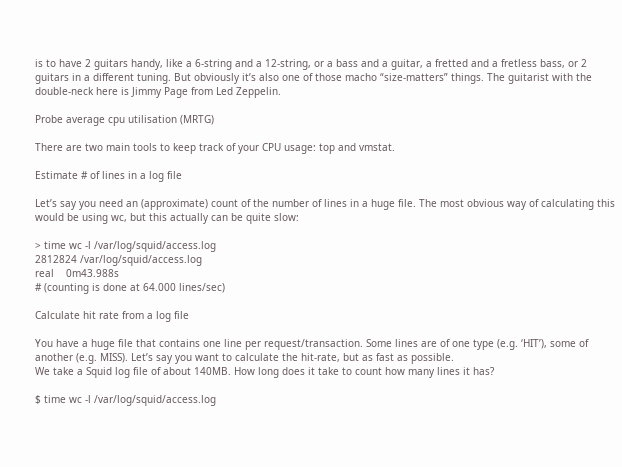is to have 2 guitars handy, like a 6-string and a 12-string, or a bass and a guitar, a fretted and a fretless bass, or 2 guitars in a different tuning. But obviously it’s also one of those macho “size-matters” things. The guitarist with the double-neck here is Jimmy Page from Led Zeppelin.

Probe average cpu utilisation (MRTG)

There are two main tools to keep track of your CPU usage: top and vmstat.

Estimate # of lines in a log file

Let’s say you need an (approximate) count of the number of lines in a huge file. The most obvious way of calculating this would be using wc, but this actually can be quite slow:

> time wc -l /var/log/squid/access.log
2812824 /var/log/squid/access.log
real    0m43.988s
# (counting is done at 64.000 lines/sec)

Calculate hit rate from a log file

You have a huge file that contains one line per request/transaction. Some lines are of one type (e.g. ‘HIT’), some of another (e.g. MISS). Let’s say you want to calculate the hit-rate, but as fast as possible.
We take a Squid log file of about 140MB. How long does it take to count how many lines it has?

$ time wc -l /var/log/squid/access.log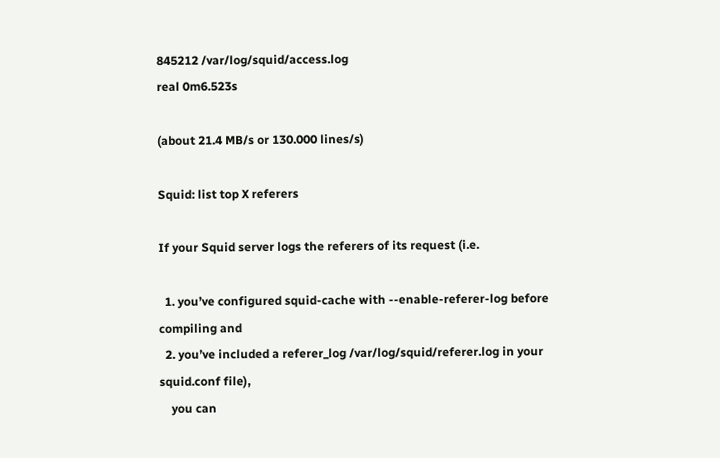845212 /var/log/squid/access.log
real 0m6.523s

(about 21.4 MB/s or 130.000 lines/s)

Squid: list top X referers

If your Squid server logs the referers of its request (i.e.

  1. you’ve configured squid-cache with --enable-referer-log before compiling and
  2. you’ve included a referer_log /var/log/squid/referer.log in your squid.conf file),
    you can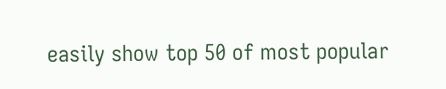easily show top 50 of most popular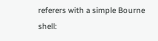referers with a simple Bourne shell: